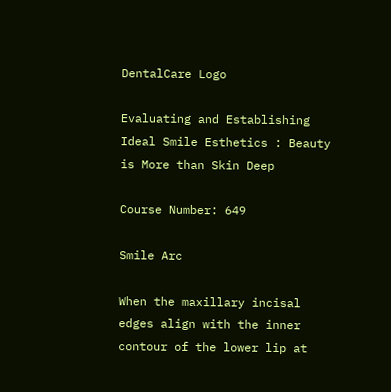DentalCare Logo

Evaluating and Establishing Ideal Smile Esthetics : Beauty is More than Skin Deep

Course Number: 649

Smile Arc

When the maxillary incisal edges align with the inner contour of the lower lip at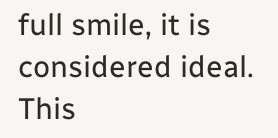full smile, it is considered ideal. This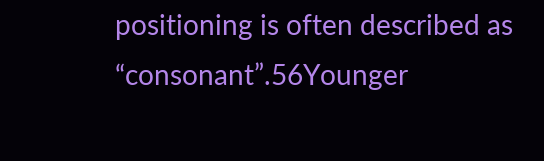positioning is often described as “consonant”.56Younger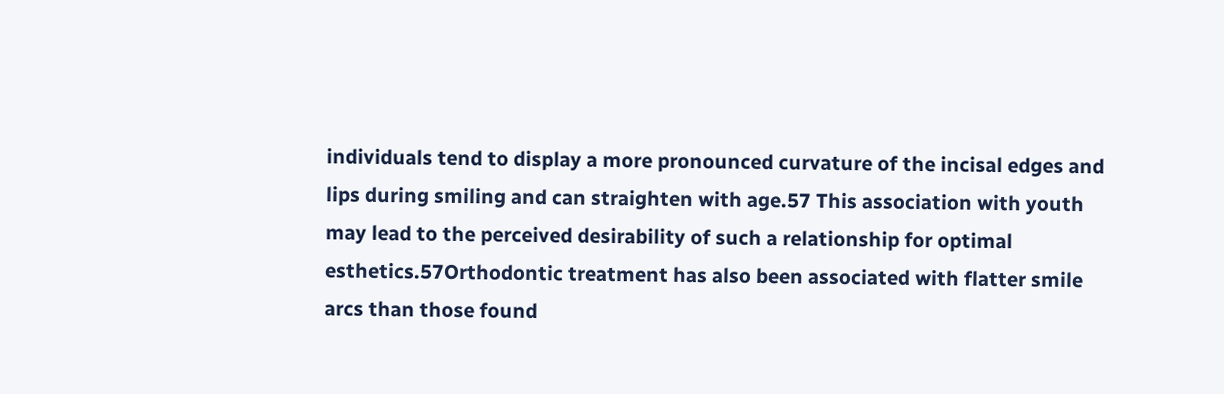individuals tend to display a more pronounced curvature of the incisal edges and lips during smiling and can straighten with age.57 This association with youth may lead to the perceived desirability of such a relationship for optimal esthetics.57Orthodontic treatment has also been associated with flatter smile arcs than those found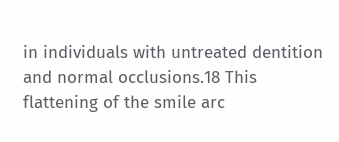in individuals with untreated dentition and normal occlusions.18 This flattening of the smile arc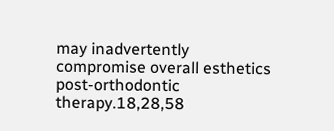may inadvertently compromise overall esthetics post-orthodontic therapy.18,28,58